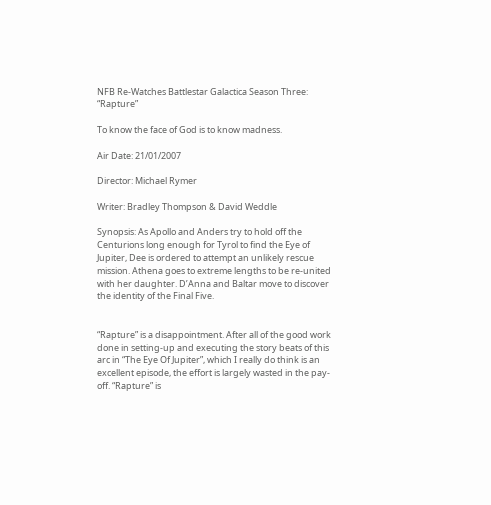NFB Re-Watches Battlestar Galactica Season Three: “Rapture”

To know the face of God is to know madness.

Air Date: 21/01/2007

Director: Michael Rymer

Writer: Bradley Thompson & David Weddle

Synopsis: As Apollo and Anders try to hold off the Centurions long enough for Tyrol to find the Eye of Jupiter, Dee is ordered to attempt an unlikely rescue mission. Athena goes to extreme lengths to be re-united with her daughter. D’Anna and Baltar move to discover the identity of the Final Five.


“Rapture” is a disappointment. After all of the good work done in setting-up and executing the story beats of this arc in “The Eye Of Jupiter”, which I really do think is an excellent episode, the effort is largely wasted in the pay-off. “Rapture” is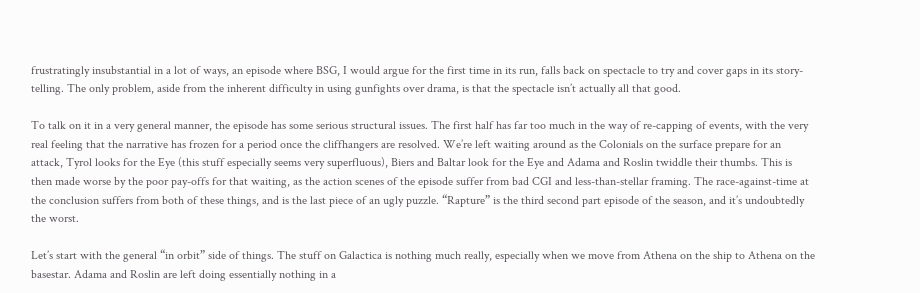frustratingly insubstantial in a lot of ways, an episode where BSG, I would argue for the first time in its run, falls back on spectacle to try and cover gaps in its story-telling. The only problem, aside from the inherent difficulty in using gunfights over drama, is that the spectacle isn’t actually all that good.

To talk on it in a very general manner, the episode has some serious structural issues. The first half has far too much in the way of re-capping of events, with the very real feeling that the narrative has frozen for a period once the cliffhangers are resolved. We’re left waiting around as the Colonials on the surface prepare for an attack, Tyrol looks for the Eye (this stuff especially seems very superfluous), Biers and Baltar look for the Eye and Adama and Roslin twiddle their thumbs. This is then made worse by the poor pay-offs for that waiting, as the action scenes of the episode suffer from bad CGI and less-than-stellar framing. The race-against-time at the conclusion suffers from both of these things, and is the last piece of an ugly puzzle. “Rapture” is the third second part episode of the season, and it’s undoubtedly the worst.

Let’s start with the general “in orbit” side of things. The stuff on Galactica is nothing much really, especially when we move from Athena on the ship to Athena on the basestar. Adama and Roslin are left doing essentially nothing in a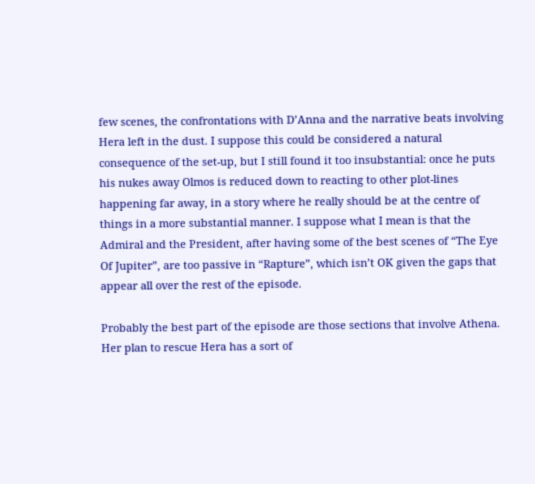few scenes, the confrontations with D’Anna and the narrative beats involving Hera left in the dust. I suppose this could be considered a natural consequence of the set-up, but I still found it too insubstantial: once he puts his nukes away Olmos is reduced down to reacting to other plot-lines happening far away, in a story where he really should be at the centre of things in a more substantial manner. I suppose what I mean is that the Admiral and the President, after having some of the best scenes of “The Eye Of Jupiter”, are too passive in “Rapture”, which isn’t OK given the gaps that appear all over the rest of the episode.

Probably the best part of the episode are those sections that involve Athena. Her plan to rescue Hera has a sort of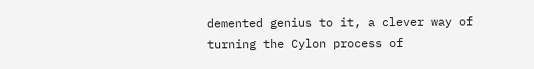demented genius to it, a clever way of turning the Cylon process of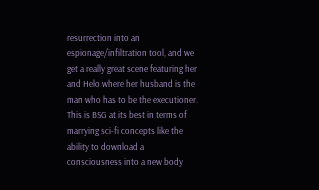resurrection into an espionage/infiltration tool, and we get a really great scene featuring her and Helo where her husband is the man who has to be the executioner. This is BSG at its best in terms of marrying sci-fi concepts like the ability to download a consciousness into a new body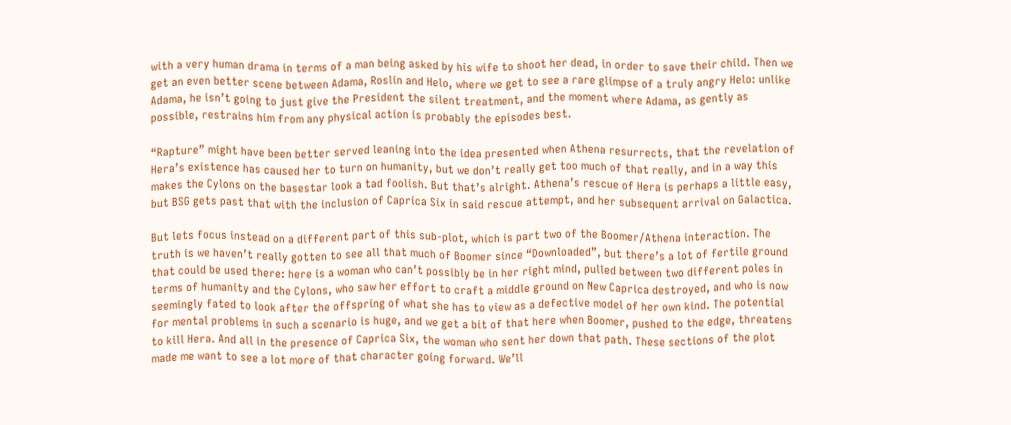with a very human drama in terms of a man being asked by his wife to shoot her dead, in order to save their child. Then we get an even better scene between Adama, Roslin and Helo, where we get to see a rare glimpse of a truly angry Helo: unlike Adama, he isn’t going to just give the President the silent treatment, and the moment where Adama, as gently as possible, restrains him from any physical action is probably the episodes best.

“Rapture” might have been better served leaning into the idea presented when Athena resurrects, that the revelation of Hera’s existence has caused her to turn on humanity, but we don’t really get too much of that really, and in a way this makes the Cylons on the basestar look a tad foolish. But that’s alright. Athena’s rescue of Hera is perhaps a little easy, but BSG gets past that with the inclusion of Caprica Six in said rescue attempt, and her subsequent arrival on Galactica.

But lets focus instead on a different part of this sub-plot, which is part two of the Boomer/Athena interaction. The truth is we haven’t really gotten to see all that much of Boomer since “Downloaded”, but there’s a lot of fertile ground that could be used there: here is a woman who can’t possibly be in her right mind, pulled between two different poles in terms of humanity and the Cylons, who saw her effort to craft a middle ground on New Caprica destroyed, and who is now seemingly fated to look after the offspring of what she has to view as a defective model of her own kind. The potential for mental problems in such a scenario is huge, and we get a bit of that here when Boomer, pushed to the edge, threatens to kill Hera. And all in the presence of Caprica Six, the woman who sent her down that path. These sections of the plot made me want to see a lot more of that character going forward. We’ll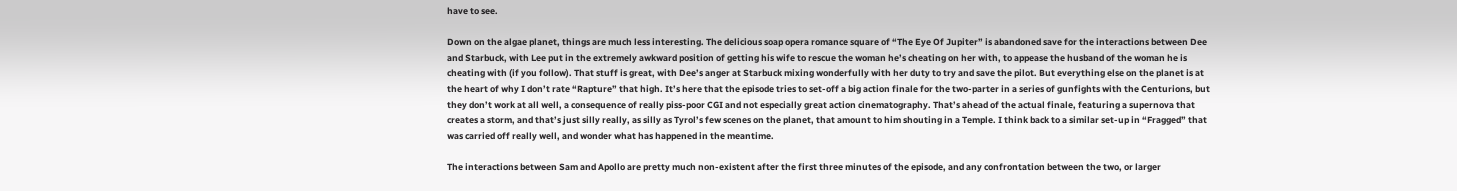have to see.

Down on the algae planet, things are much less interesting. The delicious soap opera romance square of “The Eye Of Jupiter” is abandoned save for the interactions between Dee and Starbuck, with Lee put in the extremely awkward position of getting his wife to rescue the woman he’s cheating on her with, to appease the husband of the woman he is cheating with (if you follow). That stuff is great, with Dee’s anger at Starbuck mixing wonderfully with her duty to try and save the pilot. But everything else on the planet is at the heart of why I don’t rate “Rapture” that high. It’s here that the episode tries to set-off a big action finale for the two-parter in a series of gunfights with the Centurions, but they don’t work at all well, a consequence of really piss-poor CGI and not especially great action cinematography. That’s ahead of the actual finale, featuring a supernova that creates a storm, and that’s just silly really, as silly as Tyrol’s few scenes on the planet, that amount to him shouting in a Temple. I think back to a similar set-up in “Fragged” that was carried off really well, and wonder what has happened in the meantime.

The interactions between Sam and Apollo are pretty much non-existent after the first three minutes of the episode, and any confrontation between the two, or larger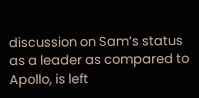discussion on Sam’s status as a leader as compared to Apollo, is left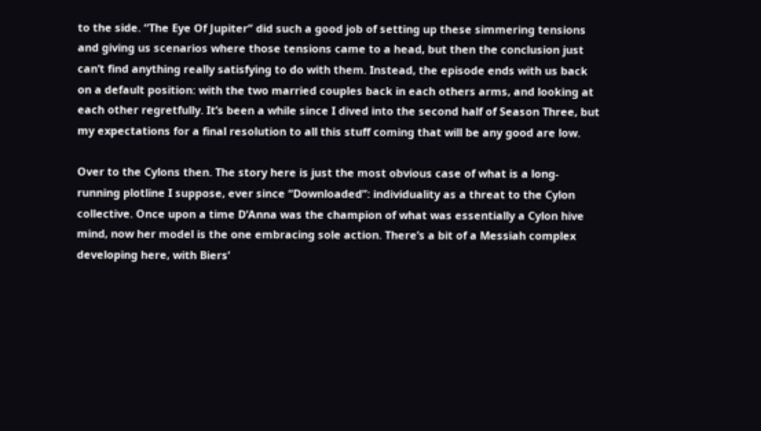to the side. “The Eye Of Jupiter” did such a good job of setting up these simmering tensions and giving us scenarios where those tensions came to a head, but then the conclusion just can’t find anything really satisfying to do with them. Instead, the episode ends with us back on a default position: with the two married couples back in each others arms, and looking at each other regretfully. It’s been a while since I dived into the second half of Season Three, but my expectations for a final resolution to all this stuff coming that will be any good are low.

Over to the Cylons then. The story here is just the most obvious case of what is a long-running plotline I suppose, ever since “Downloaded”: individuality as a threat to the Cylon collective. Once upon a time D’Anna was the champion of what was essentially a Cylon hive mind, now her model is the one embracing sole action. There’s a bit of a Messiah complex developing here, with Biers’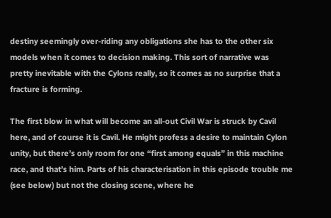destiny seemingly over-riding any obligations she has to the other six models when it comes to decision making. This sort of narrative was pretty inevitable with the Cylons really, so it comes as no surprise that a fracture is forming.

The first blow in what will become an all-out Civil War is struck by Cavil here, and of course it is Cavil. He might profess a desire to maintain Cylon unity, but there’s only room for one “first among equals” in this machine race, and that’s him. Parts of his characterisation in this episode trouble me (see below) but not the closing scene, where he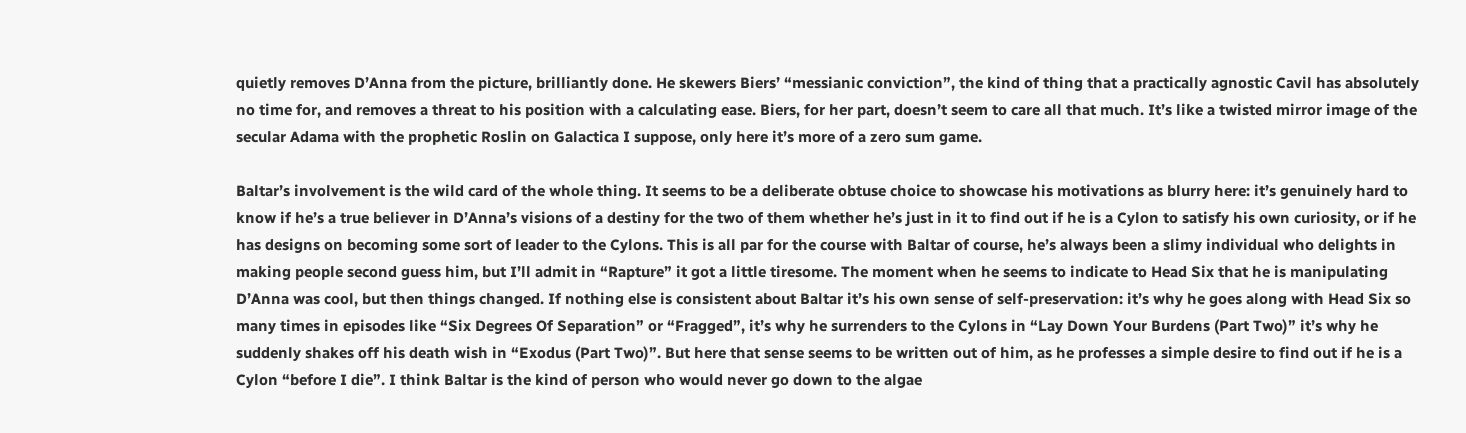quietly removes D’Anna from the picture, brilliantly done. He skewers Biers’ “messianic conviction”, the kind of thing that a practically agnostic Cavil has absolutely no time for, and removes a threat to his position with a calculating ease. Biers, for her part, doesn’t seem to care all that much. It’s like a twisted mirror image of the secular Adama with the prophetic Roslin on Galactica I suppose, only here it’s more of a zero sum game.

Baltar’s involvement is the wild card of the whole thing. It seems to be a deliberate obtuse choice to showcase his motivations as blurry here: it’s genuinely hard to know if he’s a true believer in D’Anna’s visions of a destiny for the two of them whether he’s just in it to find out if he is a Cylon to satisfy his own curiosity, or if he has designs on becoming some sort of leader to the Cylons. This is all par for the course with Baltar of course, he’s always been a slimy individual who delights in making people second guess him, but I’ll admit in “Rapture” it got a little tiresome. The moment when he seems to indicate to Head Six that he is manipulating D’Anna was cool, but then things changed. If nothing else is consistent about Baltar it’s his own sense of self-preservation: it’s why he goes along with Head Six so many times in episodes like “Six Degrees Of Separation” or “Fragged”, it’s why he surrenders to the Cylons in “Lay Down Your Burdens (Part Two)” it’s why he suddenly shakes off his death wish in “Exodus (Part Two)”. But here that sense seems to be written out of him, as he professes a simple desire to find out if he is a Cylon “before I die”. I think Baltar is the kind of person who would never go down to the algae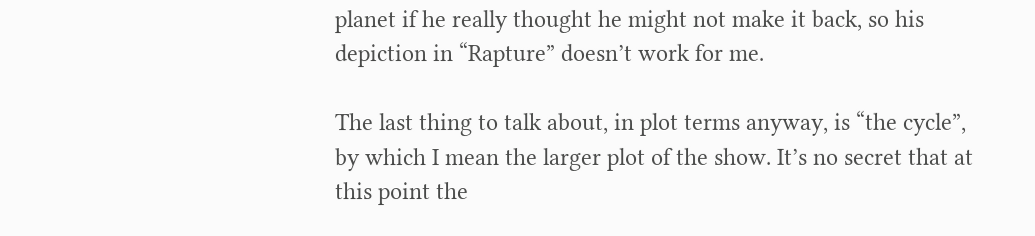planet if he really thought he might not make it back, so his depiction in “Rapture” doesn’t work for me.

The last thing to talk about, in plot terms anyway, is “the cycle”, by which I mean the larger plot of the show. It’s no secret that at this point the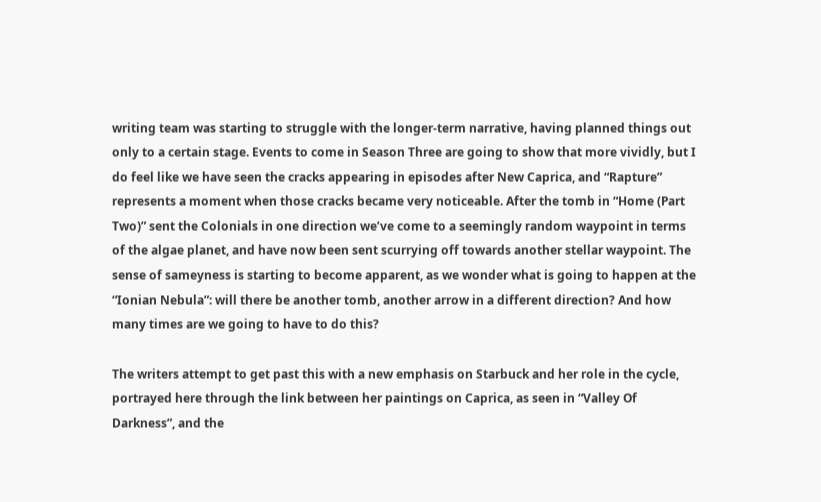writing team was starting to struggle with the longer-term narrative, having planned things out only to a certain stage. Events to come in Season Three are going to show that more vividly, but I do feel like we have seen the cracks appearing in episodes after New Caprica, and “Rapture” represents a moment when those cracks became very noticeable. After the tomb in “Home (Part Two)” sent the Colonials in one direction we’ve come to a seemingly random waypoint in terms of the algae planet, and have now been sent scurrying off towards another stellar waypoint. The sense of sameyness is starting to become apparent, as we wonder what is going to happen at the “Ionian Nebula”: will there be another tomb, another arrow in a different direction? And how many times are we going to have to do this?

The writers attempt to get past this with a new emphasis on Starbuck and her role in the cycle, portrayed here through the link between her paintings on Caprica, as seen in “Valley Of Darkness”, and the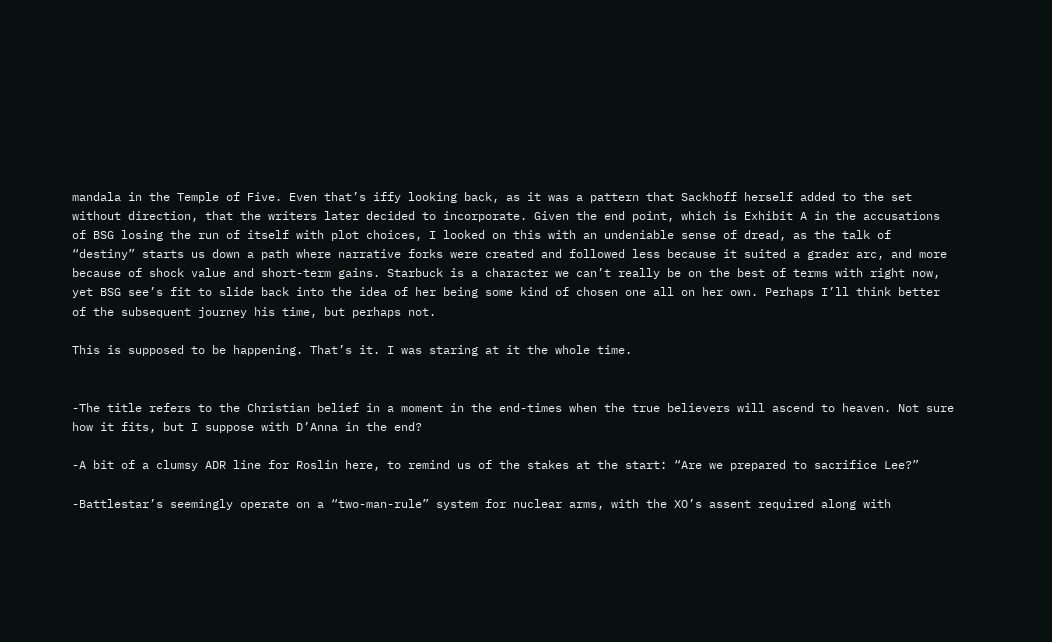mandala in the Temple of Five. Even that’s iffy looking back, as it was a pattern that Sackhoff herself added to the set without direction, that the writers later decided to incorporate. Given the end point, which is Exhibit A in the accusations of BSG losing the run of itself with plot choices, I looked on this with an undeniable sense of dread, as the talk of “destiny” starts us down a path where narrative forks were created and followed less because it suited a grader arc, and more because of shock value and short-term gains. Starbuck is a character we can’t really be on the best of terms with right now, yet BSG see’s fit to slide back into the idea of her being some kind of chosen one all on her own. Perhaps I’ll think better of the subsequent journey his time, but perhaps not.

This is supposed to be happening. That’s it. I was staring at it the whole time.


-The title refers to the Christian belief in a moment in the end-times when the true believers will ascend to heaven. Not sure how it fits, but I suppose with D’Anna in the end?

-A bit of a clumsy ADR line for Roslin here, to remind us of the stakes at the start: “Are we prepared to sacrifice Lee?”

-Battlestar’s seemingly operate on a “two-man-rule” system for nuclear arms, with the XO’s assent required along with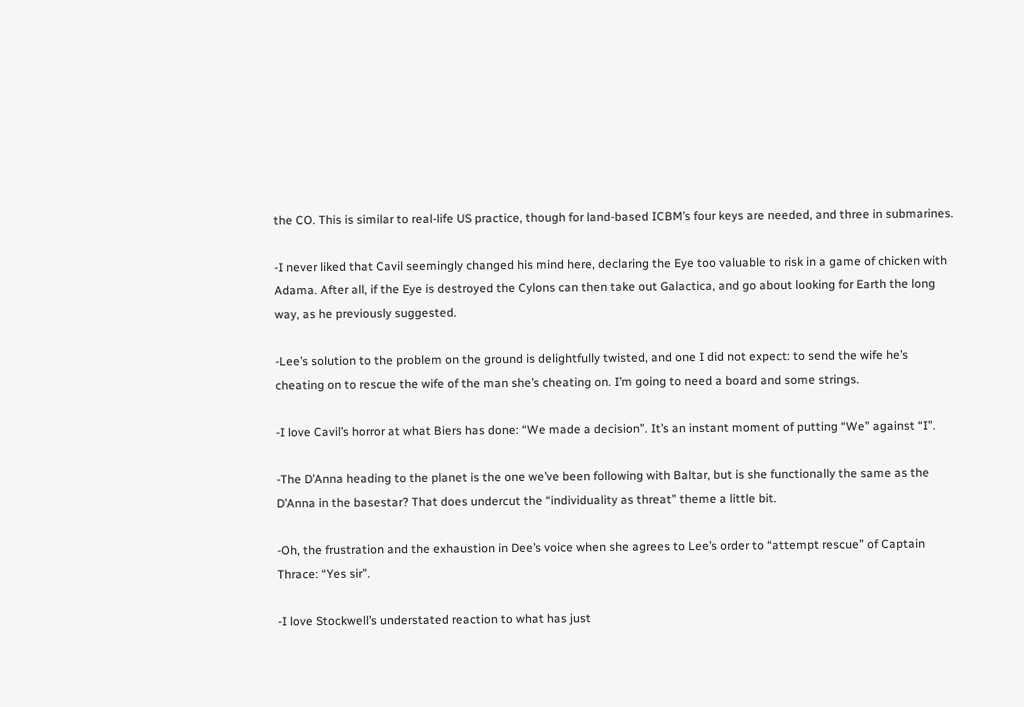the CO. This is similar to real-life US practice, though for land-based ICBM’s four keys are needed, and three in submarines.

-I never liked that Cavil seemingly changed his mind here, declaring the Eye too valuable to risk in a game of chicken with Adama. After all, if the Eye is destroyed the Cylons can then take out Galactica, and go about looking for Earth the long way, as he previously suggested.

-Lee’s solution to the problem on the ground is delightfully twisted, and one I did not expect: to send the wife he’s cheating on to rescue the wife of the man she’s cheating on. I’m going to need a board and some strings.

-I love Cavil’s horror at what Biers has done: “We made a decision”. It’s an instant moment of putting “We” against “I”.

-The D’Anna heading to the planet is the one we’ve been following with Baltar, but is she functionally the same as the D’Anna in the basestar? That does undercut the “individuality as threat” theme a little bit.

-Oh, the frustration and the exhaustion in Dee’s voice when she agrees to Lee’s order to “attempt rescue” of Captain Thrace: “Yes sir”.

-I love Stockwell’s understated reaction to what has just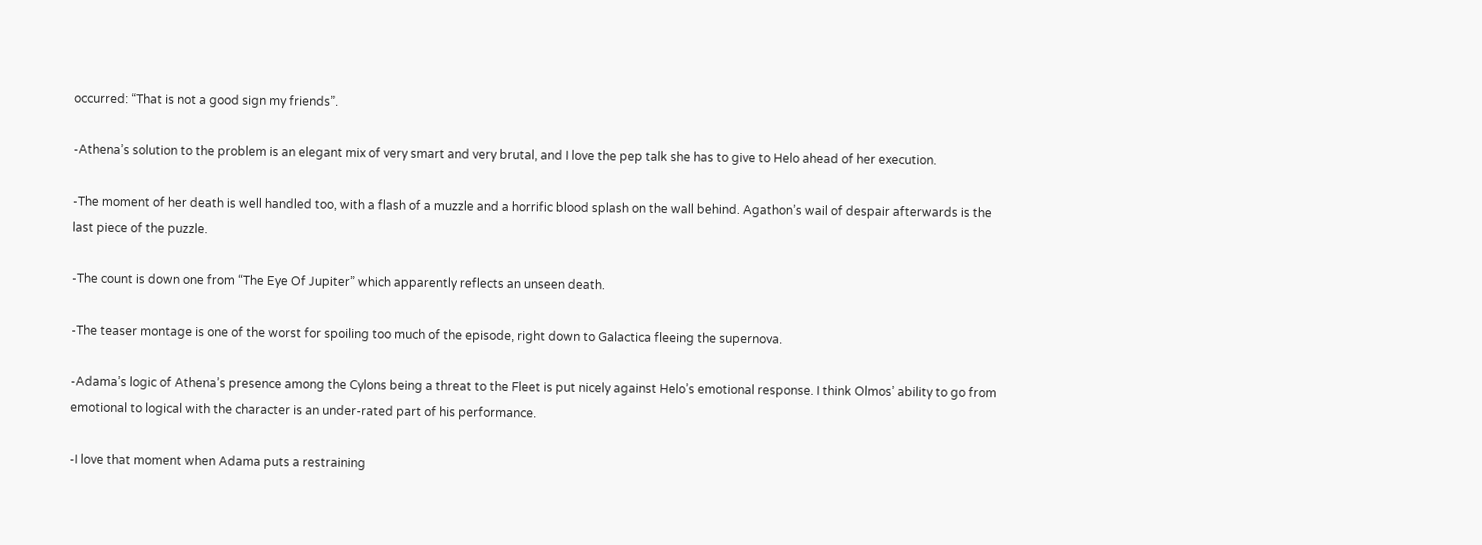occurred: “That is not a good sign my friends”.

-Athena’s solution to the problem is an elegant mix of very smart and very brutal, and I love the pep talk she has to give to Helo ahead of her execution.

-The moment of her death is well handled too, with a flash of a muzzle and a horrific blood splash on the wall behind. Agathon’s wail of despair afterwards is the last piece of the puzzle.

-The count is down one from “The Eye Of Jupiter” which apparently reflects an unseen death.

-The teaser montage is one of the worst for spoiling too much of the episode, right down to Galactica fleeing the supernova.

-Adama’s logic of Athena’s presence among the Cylons being a threat to the Fleet is put nicely against Helo’s emotional response. I think Olmos’ ability to go from emotional to logical with the character is an under-rated part of his performance.

-I love that moment when Adama puts a restraining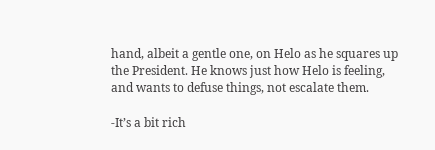hand, albeit a gentle one, on Helo as he squares up the President. He knows just how Helo is feeling, and wants to defuse things, not escalate them.

-It’s a bit rich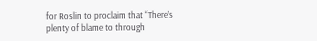for Roslin to proclaim that “There’s plenty of blame to through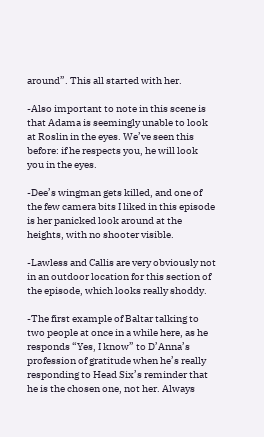around”. This all started with her.

-Also important to note in this scene is that Adama is seemingly unable to look at Roslin in the eyes. We’ve seen this before: if he respects you, he will look you in the eyes.

-Dee’s wingman gets killed, and one of the few camera bits I liked in this episode is her panicked look around at the heights, with no shooter visible.

-Lawless and Callis are very obviously not in an outdoor location for this section of the episode, which looks really shoddy.

-The first example of Baltar talking to two people at once in a while here, as he responds “Yes, I know” to D’Anna’s profession of gratitude when he’s really responding to Head Six’s reminder that he is the chosen one, not her. Always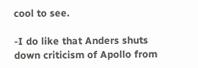cool to see.

-I do like that Anders shuts down criticism of Apollo from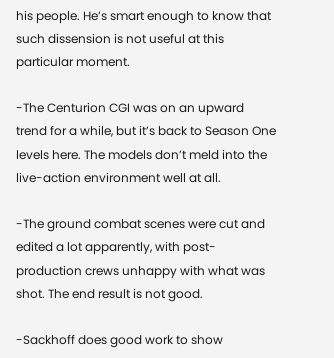his people. He’s smart enough to know that such dissension is not useful at this particular moment.

-The Centurion CGI was on an upward trend for a while, but it’s back to Season One levels here. The models don’t meld into the live-action environment well at all.

-The ground combat scenes were cut and edited a lot apparently, with post-production crews unhappy with what was shot. The end result is not good.

-Sackhoff does good work to show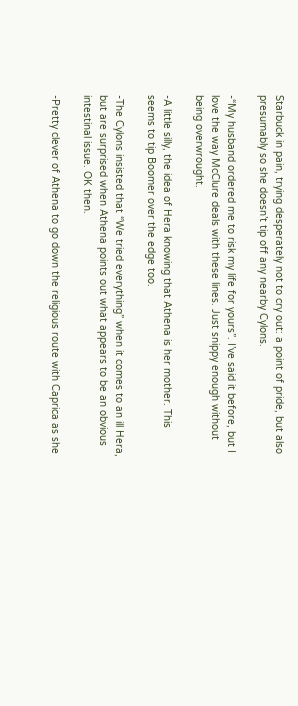Starbuck in pain, trying desperately not to cry out: a point of pride, but also presumably so she doesn’t tip off any nearby Cylons.

-“My husband ordered me to risk my life for yours”. I’ve said it before, but I love the way McClure deals with these lines. Just snippy enough without being overwrought.

-A little silly, the idea of Hera knowing that Athena is her mother. This seems to tip Boomer over the edge too.

-The Cylons insisted that “We tried everything” when it comes to an ill Hera, but are surprised when Athena points out what appears to be an obvious intestinal issue. OK then.

-Pretty clever of Athena to go down the religious route with Caprica as she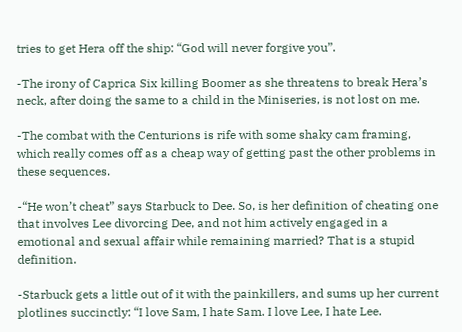tries to get Hera off the ship: “God will never forgive you”.

-The irony of Caprica Six killing Boomer as she threatens to break Hera’s neck, after doing the same to a child in the Miniseries, is not lost on me.

-The combat with the Centurions is rife with some shaky cam framing, which really comes off as a cheap way of getting past the other problems in these sequences.

-“He won’t cheat” says Starbuck to Dee. So, is her definition of cheating one that involves Lee divorcing Dee, and not him actively engaged in a emotional and sexual affair while remaining married? That is a stupid definition.

-Starbuck gets a little out of it with the painkillers, and sums up her current plotlines succinctly: “I love Sam, I hate Sam. I love Lee, I hate Lee.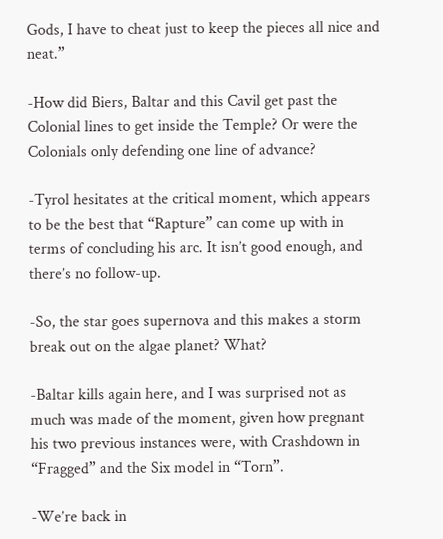Gods, I have to cheat just to keep the pieces all nice and neat.”

-How did Biers, Baltar and this Cavil get past the Colonial lines to get inside the Temple? Or were the Colonials only defending one line of advance?

-Tyrol hesitates at the critical moment, which appears to be the best that “Rapture” can come up with in terms of concluding his arc. It isn’t good enough, and there’s no follow-up.

-So, the star goes supernova and this makes a storm break out on the algae planet? What?

-Baltar kills again here, and I was surprised not as much was made of the moment, given how pregnant his two previous instances were, with Crashdown in “Fragged” and the Six model in “Torn”.

-We’re back in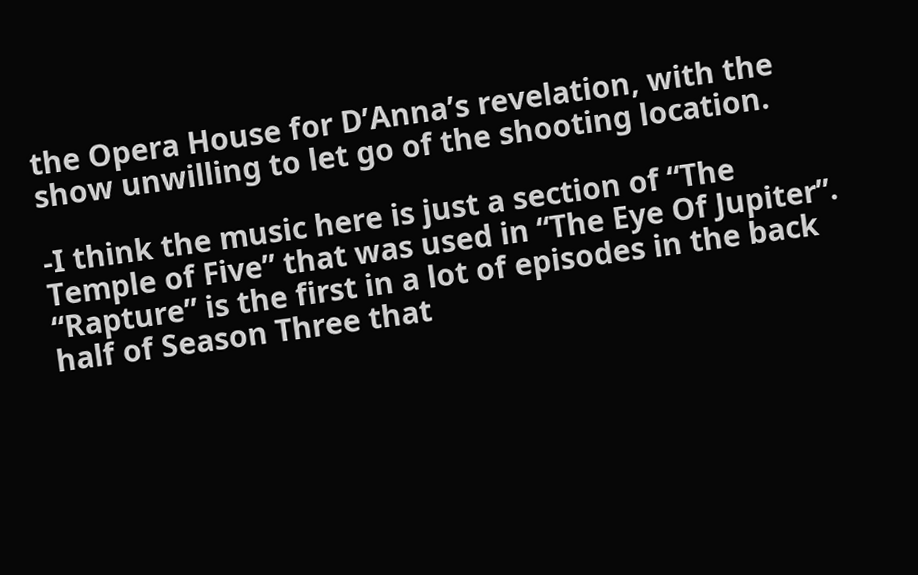the Opera House for D’Anna’s revelation, with the show unwilling to let go of the shooting location.

-I think the music here is just a section of “The Temple of Five” that was used in “The Eye Of Jupiter”. “Rapture” is the first in a lot of episodes in the back half of Season Three that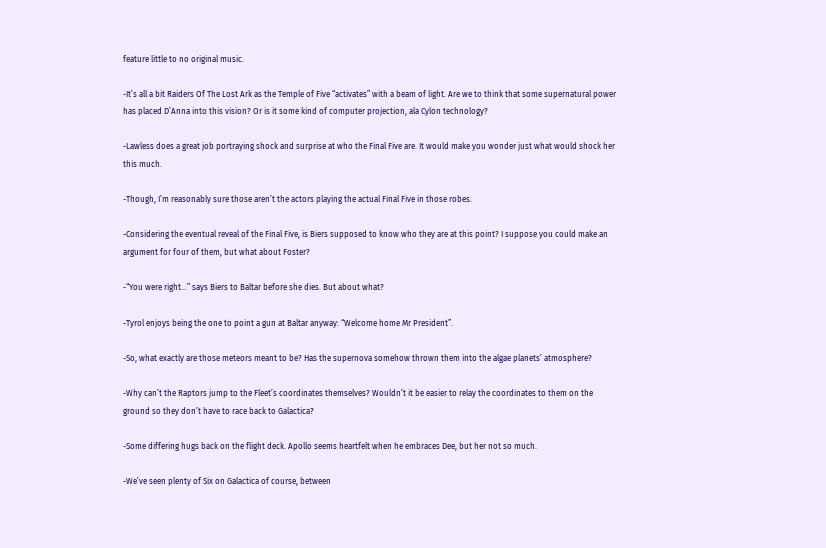feature little to no original music.

-It’s all a bit Raiders Of The Lost Ark as the Temple of Five “activates” with a beam of light. Are we to think that some supernatural power has placed D’Anna into this vision? Or is it some kind of computer projection, ala Cylon technology?

-Lawless does a great job portraying shock and surprise at who the Final Five are. It would make you wonder just what would shock her this much.

-Though, I’m reasonably sure those aren’t the actors playing the actual Final Five in those robes.

-Considering the eventual reveal of the Final Five, is Biers supposed to know who they are at this point? I suppose you could make an argument for four of them, but what about Foster?

-“You were right…” says Biers to Baltar before she dies. But about what?

-Tyrol enjoys being the one to point a gun at Baltar anyway: “Welcome home Mr President”.

-So, what exactly are those meteors meant to be? Has the supernova somehow thrown them into the algae planets’ atmosphere?

-Why can’t the Raptors jump to the Fleet’s coordinates themselves? Wouldn’t it be easier to relay the coordinates to them on the ground so they don’t have to race back to Galactica?

-Some differing hugs back on the flight deck. Apollo seems heartfelt when he embraces Dee, but her not so much.

-We’ve seen plenty of Six on Galactica of course, between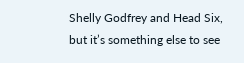Shelly Godfrey and Head Six, but it’s something else to see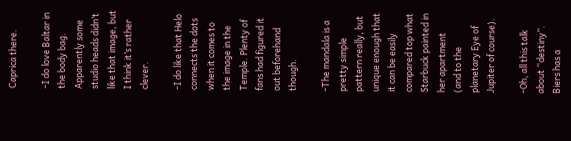Caprica there.

-I do love Baltar in the body bag. Apparently some studio heads didn’t like that image, but I think it’s rather clever.

-I do like that Helo connects the dots when it comes to the image in the Temple. Plenty of fans had figured it out beforehand though.

-The mandala is a pretty simple pattern really, but unique enough that it can be easily compared top what Starbuck painted in her apartment (and to the planetary Eye of Jupiter of course).

-Oh, all this talk about “destiny”. Biers has a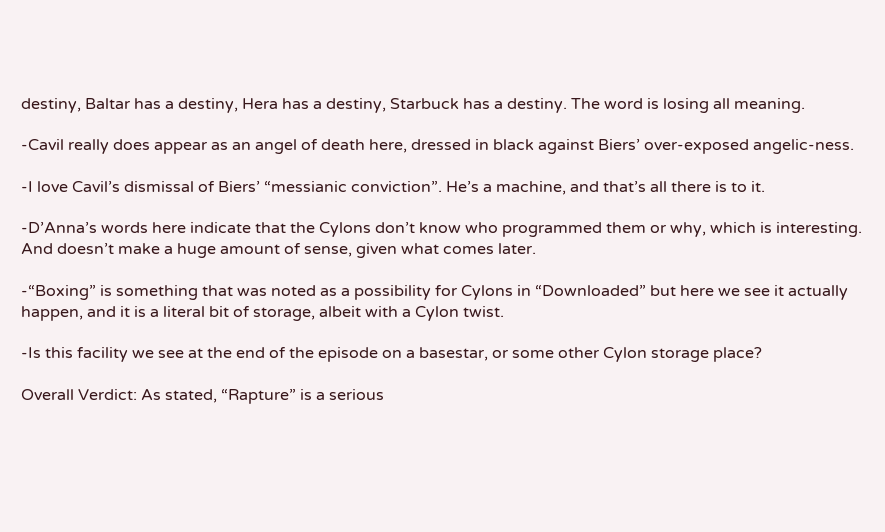destiny, Baltar has a destiny, Hera has a destiny, Starbuck has a destiny. The word is losing all meaning.

-Cavil really does appear as an angel of death here, dressed in black against Biers’ over-exposed angelic-ness.

-I love Cavil’s dismissal of Biers’ “messianic conviction”. He’s a machine, and that’s all there is to it.

-D’Anna’s words here indicate that the Cylons don’t know who programmed them or why, which is interesting. And doesn’t make a huge amount of sense, given what comes later.

-“Boxing” is something that was noted as a possibility for Cylons in “Downloaded” but here we see it actually happen, and it is a literal bit of storage, albeit with a Cylon twist.

-Is this facility we see at the end of the episode on a basestar, or some other Cylon storage place?

Overall Verdict: As stated, “Rapture” is a serious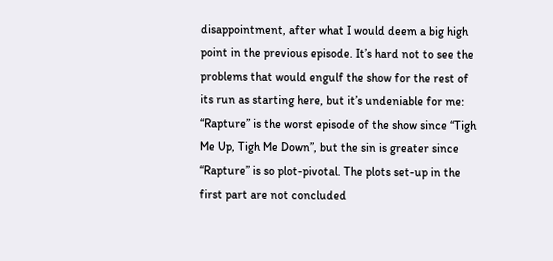disappointment, after what I would deem a big high point in the previous episode. It’s hard not to see the problems that would engulf the show for the rest of its run as starting here, but it’s undeniable for me: “Rapture” is the worst episode of the show since “Tigh Me Up, Tigh Me Down”, but the sin is greater since “Rapture” is so plot-pivotal. The plots set-up in the first part are not concluded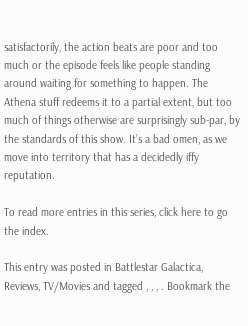satisfactorily, the action beats are poor and too much or the episode feels like people standing around waiting for something to happen. The Athena stuff redeems it to a partial extent, but too much of things otherwise are surprisingly sub-par, by the standards of this show. It’s a bad omen, as we move into territory that has a decidedly iffy reputation.

To read more entries in this series, click here to go the index.

This entry was posted in Battlestar Galactica, Reviews, TV/Movies and tagged , , , . Bookmark the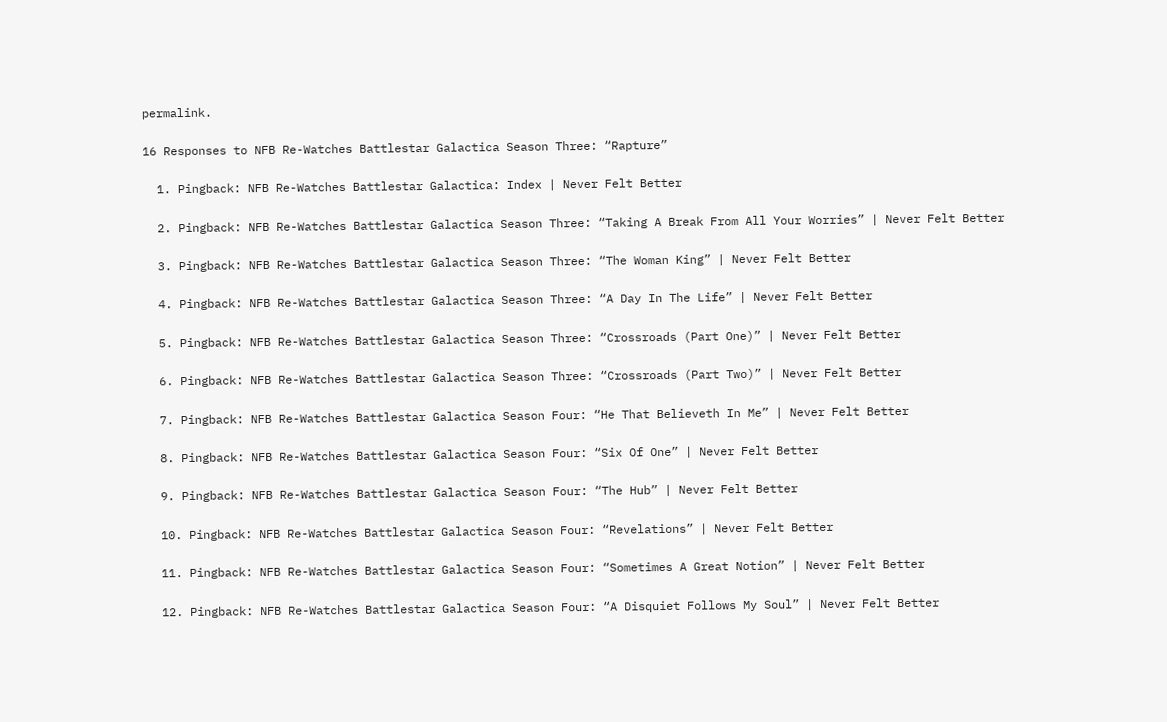permalink.

16 Responses to NFB Re-Watches Battlestar Galactica Season Three: “Rapture”

  1. Pingback: NFB Re-Watches Battlestar Galactica: Index | Never Felt Better

  2. Pingback: NFB Re-Watches Battlestar Galactica Season Three: “Taking A Break From All Your Worries” | Never Felt Better

  3. Pingback: NFB Re-Watches Battlestar Galactica Season Three: “The Woman King” | Never Felt Better

  4. Pingback: NFB Re-Watches Battlestar Galactica Season Three: “A Day In The Life” | Never Felt Better

  5. Pingback: NFB Re-Watches Battlestar Galactica Season Three: “Crossroads (Part One)” | Never Felt Better

  6. Pingback: NFB Re-Watches Battlestar Galactica Season Three: “Crossroads (Part Two)” | Never Felt Better

  7. Pingback: NFB Re-Watches Battlestar Galactica Season Four: “He That Believeth In Me” | Never Felt Better

  8. Pingback: NFB Re-Watches Battlestar Galactica Season Four: “Six Of One” | Never Felt Better

  9. Pingback: NFB Re-Watches Battlestar Galactica Season Four: “The Hub” | Never Felt Better

  10. Pingback: NFB Re-Watches Battlestar Galactica Season Four: “Revelations” | Never Felt Better

  11. Pingback: NFB Re-Watches Battlestar Galactica Season Four: “Sometimes A Great Notion” | Never Felt Better

  12. Pingback: NFB Re-Watches Battlestar Galactica Season Four: “A Disquiet Follows My Soul” | Never Felt Better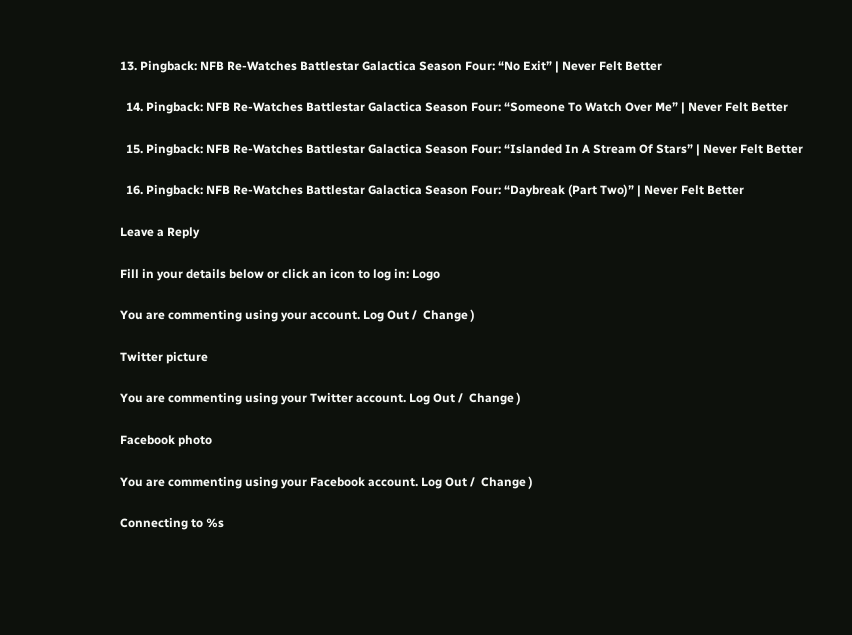13. Pingback: NFB Re-Watches Battlestar Galactica Season Four: “No Exit” | Never Felt Better

  14. Pingback: NFB Re-Watches Battlestar Galactica Season Four: “Someone To Watch Over Me” | Never Felt Better

  15. Pingback: NFB Re-Watches Battlestar Galactica Season Four: “Islanded In A Stream Of Stars” | Never Felt Better

  16. Pingback: NFB Re-Watches Battlestar Galactica Season Four: “Daybreak (Part Two)” | Never Felt Better

Leave a Reply

Fill in your details below or click an icon to log in: Logo

You are commenting using your account. Log Out /  Change )

Twitter picture

You are commenting using your Twitter account. Log Out /  Change )

Facebook photo

You are commenting using your Facebook account. Log Out /  Change )

Connecting to %s